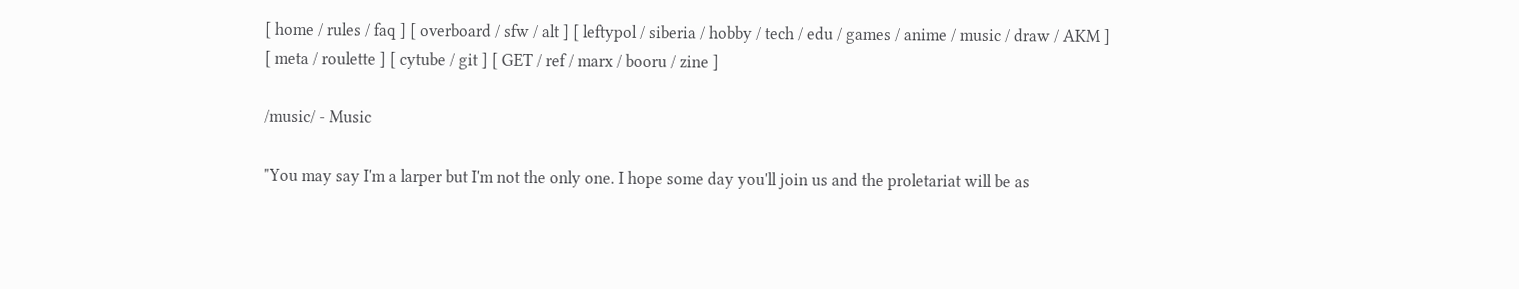[ home / rules / faq ] [ overboard / sfw / alt ] [ leftypol / siberia / hobby / tech / edu / games / anime / music / draw / AKM ] [ meta / roulette ] [ cytube / git ] [ GET / ref / marx / booru / zine ]

/music/ - Music

"You may say I'm a larper but I'm not the only one. I hope some day you'll join us and the proletariat will be as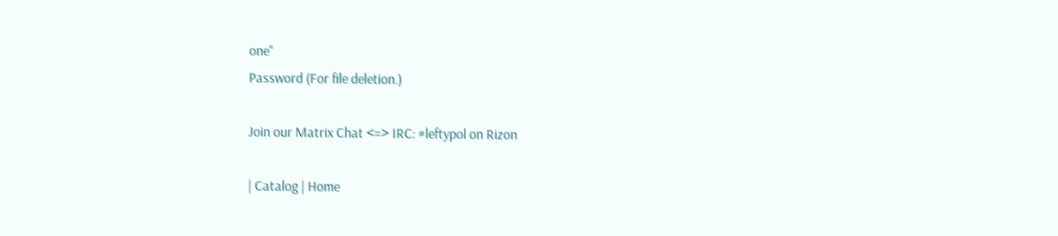one"
Password (For file deletion.)

Join our Matrix Chat <=> IRC: #leftypol on Rizon

| Catalog | Home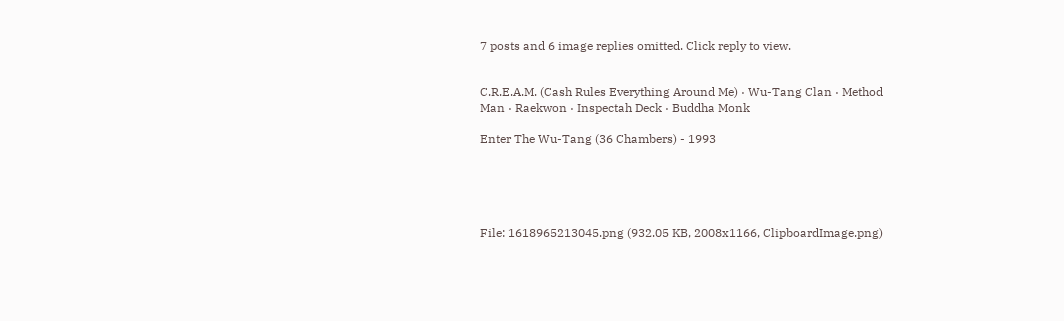7 posts and 6 image replies omitted. Click reply to view.


C.R.E.A.M. (Cash Rules Everything Around Me) · Wu-Tang Clan · Method Man · Raekwon · Inspectah Deck · Buddha Monk

Enter The Wu-Tang (36 Chambers) - 1993





File: 1618965213045.png (932.05 KB, 2008x1166, ClipboardImage.png)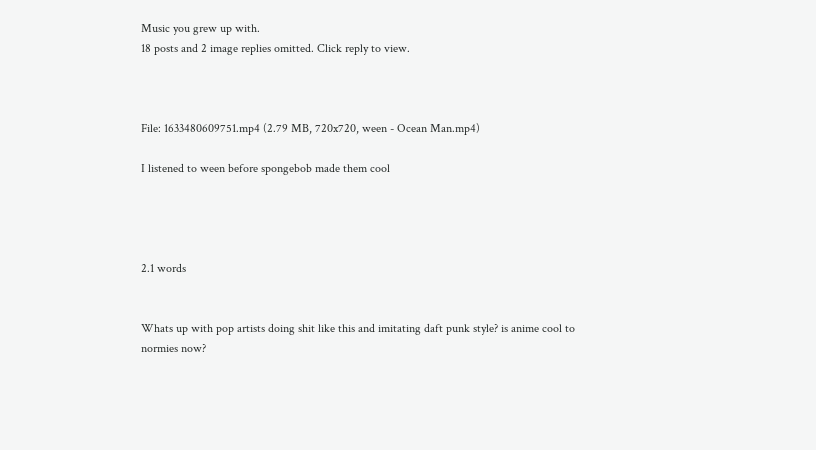Music you grew up with.
18 posts and 2 image replies omitted. Click reply to view.



File: 1633480609751.mp4 (2.79 MB, 720x720, ween - Ocean Man.mp4)

I listened to ween before spongebob made them cool




2.1 words


Whats up with pop artists doing shit like this and imitating daft punk style? is anime cool to normies now?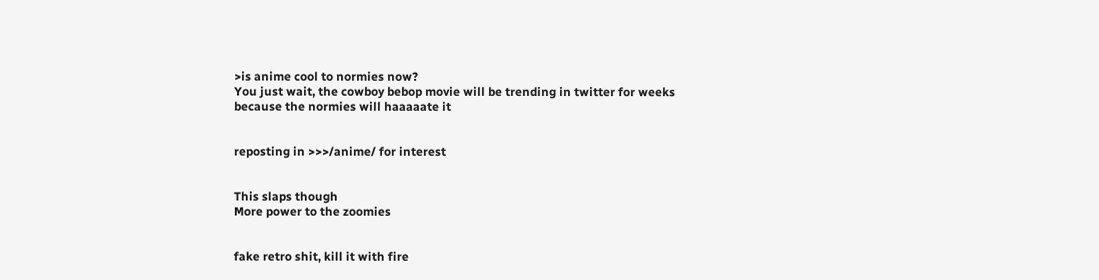>is anime cool to normies now?
You just wait, the cowboy bebop movie will be trending in twitter for weeks because the normies will haaaaate it


reposting in >>>/anime/ for interest


This slaps though
More power to the zoomies


fake retro shit, kill it with fire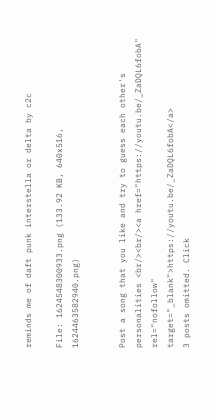reminds me of daft punk interstella or delta by c2c

File: 1624548300933.png (133.92 KB, 640x516, 1624463582940.png)


Post a song that you like and try to guess each other's personalities <br/><br/><a href="https://youtu.be/_ZaDQL6fobA" rel="nofollow" target="_blank">https://youtu.be/_ZaDQL6fobA</a>
3 posts omitted. Click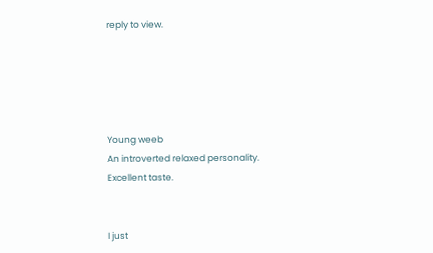reply to view.





Young weeb
An introverted relaxed personality.
Excellent taste.


I just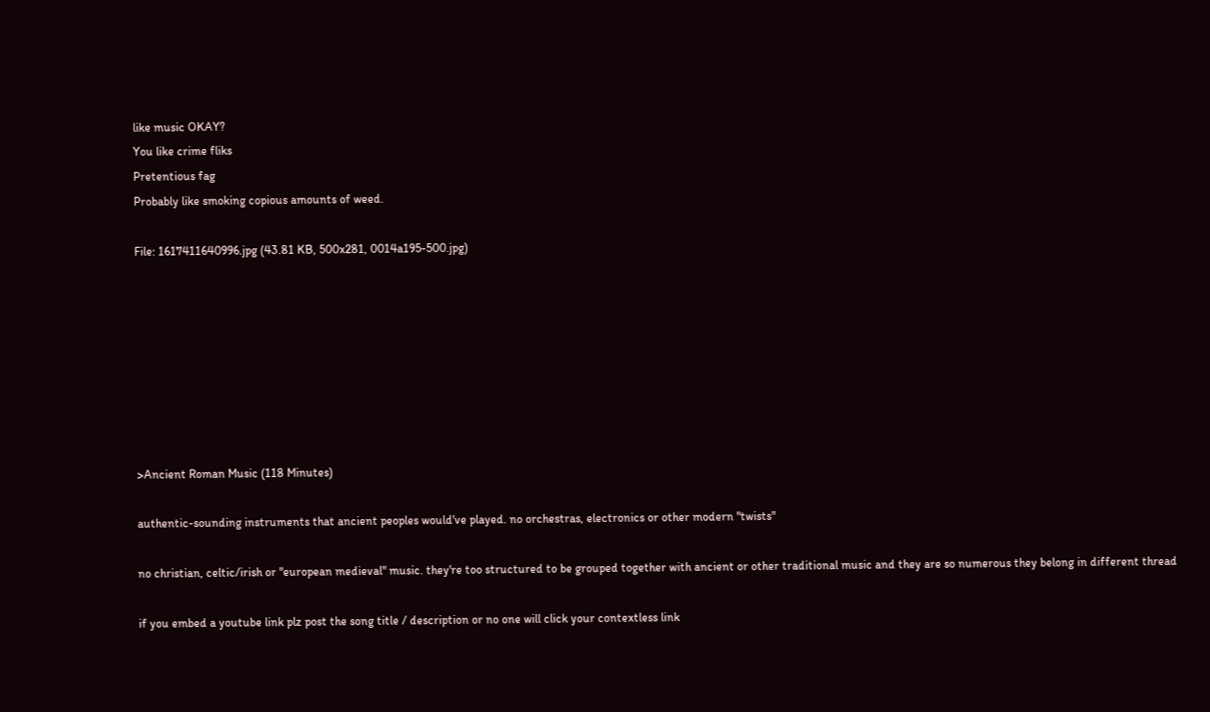like music OKAY?
You like crime fliks
Pretentious fag
Probably like smoking copious amounts of weed.

File: 1617411640996.jpg (43.81 KB, 500x281, 0014a195-500.jpg)








>Ancient Roman Music (118 Minutes)

authentic-sounding instruments that ancient peoples would've played. no orchestras, electronics or other modern "twists"

no christian, celtic/irish or "european medieval" music. they're too structured to be grouped together with ancient or other traditional music and they are so numerous they belong in different thread

if you embed a youtube link plz post the song title / description or no one will click your contextless link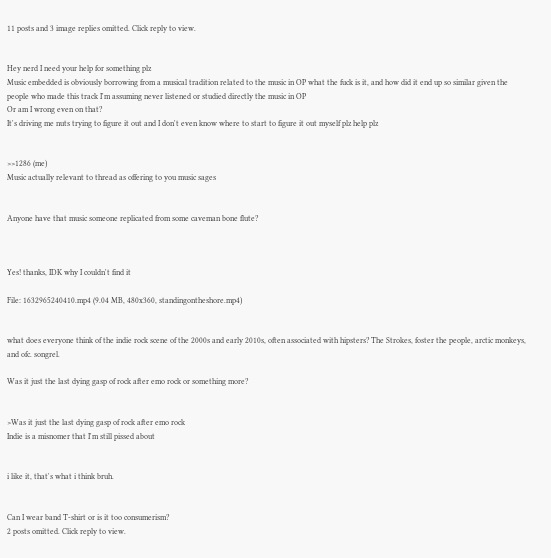11 posts and 3 image replies omitted. Click reply to view.


Hey nerd I need your help for something plz
Music embedded is obviously borrowing from a musical tradition related to the music in OP what the fuck is it, and how did it end up so similar given the people who made this track I'm assuming never listened or studied directly the music in OP
Or am I wrong even on that?
It's driving me nuts trying to figure it out and I don't even know where to start to figure it out myself plz help plz


>>1286 (me)
Music actually relevant to thread as offering to you music sages


Anyone have that music someone replicated from some caveman bone flute?



Yes! thanks, IDK why I couldn't find it

File: 1632965240410.mp4 (9.04 MB, 480x360, standingontheshore.mp4)


what does everyone think of the indie rock scene of the 2000s and early 2010s, often associated with hipsters? The Strokes, foster the people, arctic monkeys, and ofc. songrel.

Was it just the last dying gasp of rock after emo rock or something more?


>Was it just the last dying gasp of rock after emo rock
Indie is a misnomer that I'm still pissed about


i like it, that's what i think bruh.


Can I wear band T-shirt or is it too consumerism?
2 posts omitted. Click reply to view.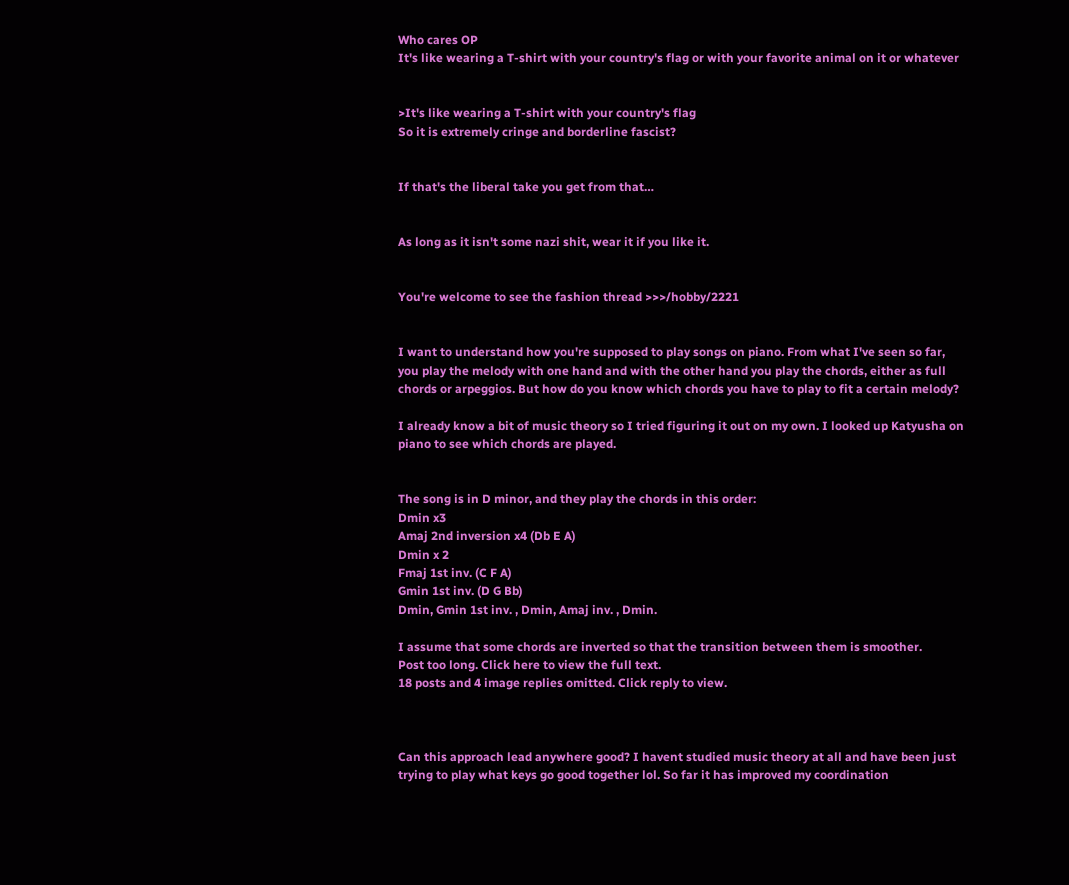Who cares OP
It's like wearing a T-shirt with your country's flag or with your favorite animal on it or whatever


>It's like wearing a T-shirt with your country's flag
So it is extremely cringe and borderline fascist?


If that's the liberal take you get from that…


As long as it isn't some nazi shit, wear it if you like it.


You're welcome to see the fashion thread >>>/hobby/2221


I want to understand how you're supposed to play songs on piano. From what I've seen so far, you play the melody with one hand and with the other hand you play the chords, either as full chords or arpeggios. But how do you know which chords you have to play to fit a certain melody?

I already know a bit of music theory so I tried figuring it out on my own. I looked up Katyusha on piano to see which chords are played.


The song is in D minor, and they play the chords in this order:
Dmin x3
Amaj 2nd inversion x4 (Db E A)
Dmin x 2
Fmaj 1st inv. (C F A)
Gmin 1st inv. (D G Bb)
Dmin, Gmin 1st inv. , Dmin, Amaj inv. , Dmin.

I assume that some chords are inverted so that the transition between them is smoother.
Post too long. Click here to view the full text.
18 posts and 4 image replies omitted. Click reply to view.



Can this approach lead anywhere good? I havent studied music theory at all and have been just trying to play what keys go good together lol. So far it has improved my coordination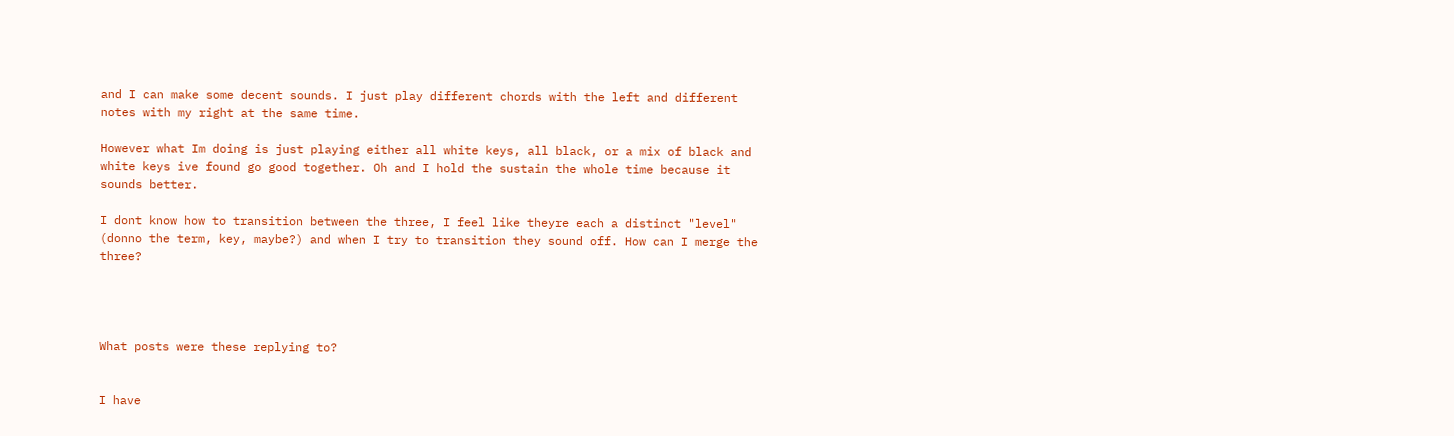and I can make some decent sounds. I just play different chords with the left and different notes with my right at the same time.

However what Im doing is just playing either all white keys, all black, or a mix of black and white keys ive found go good together. Oh and I hold the sustain the whole time because it sounds better.

I dont know how to transition between the three, I feel like theyre each a distinct "level" (donno the term, key, maybe?) and when I try to transition they sound off. How can I merge the three?




What posts were these replying to?


I have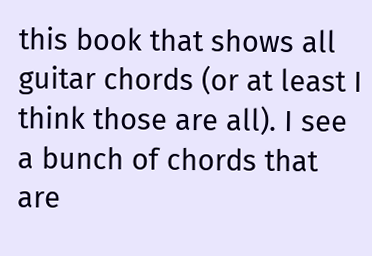this book that shows all guitar chords (or at least I think those are all). I see a bunch of chords that are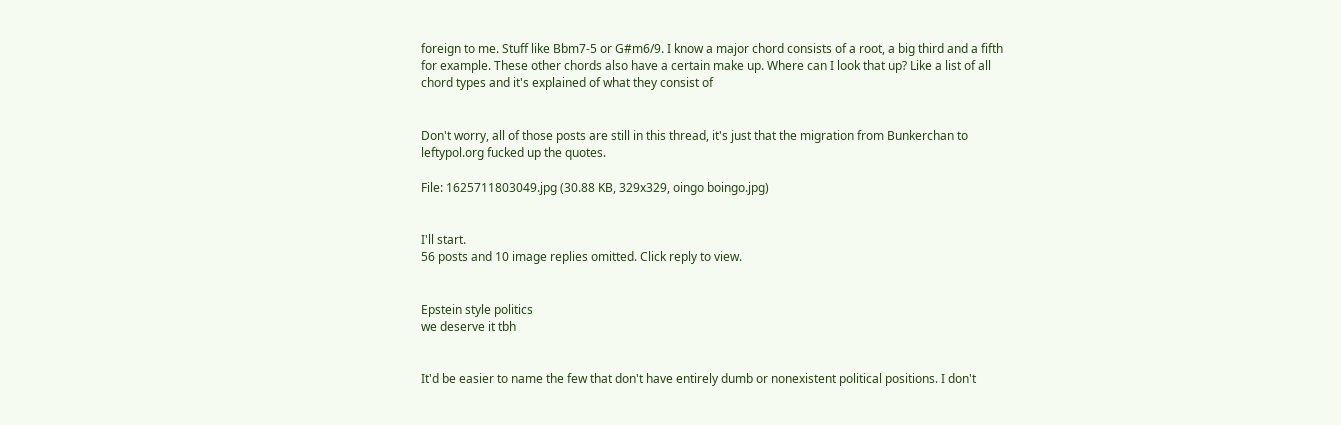foreign to me. Stuff like Bbm7-5 or G#m6/9. I know a major chord consists of a root, a big third and a fifth for example. These other chords also have a certain make up. Where can I look that up? Like a list of all chord types and it's explained of what they consist of


Don't worry, all of those posts are still in this thread, it's just that the migration from Bunkerchan to leftypol.org fucked up the quotes.

File: 1625711803049.jpg (30.88 KB, 329x329, oingo boingo.jpg)


I'll start.
56 posts and 10 image replies omitted. Click reply to view.


Epstein style politics
we deserve it tbh


It'd be easier to name the few that don't have entirely dumb or nonexistent political positions. I don't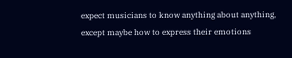expect musicians to know anything about anything, except maybe how to express their emotions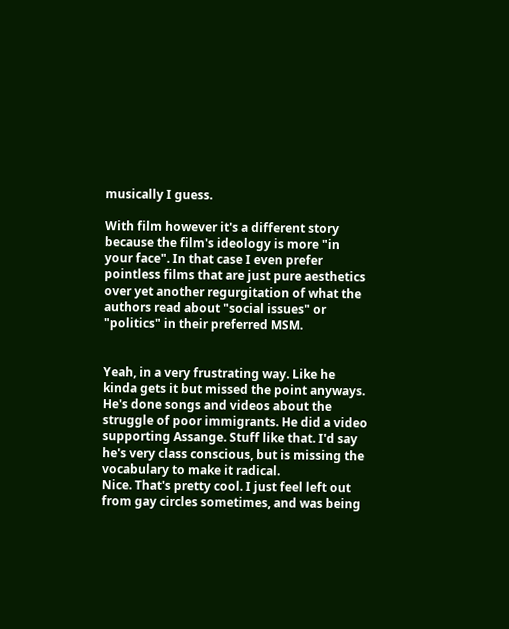musically I guess.

With film however it's a different story because the film's ideology is more "in your face". In that case I even prefer pointless films that are just pure aesthetics over yet another regurgitation of what the authors read about "social issues" or "politics" in their preferred MSM.


Yeah, in a very frustrating way. Like he kinda gets it but missed the point anyways.
He's done songs and videos about the struggle of poor immigrants. He did a video supporting Assange. Stuff like that. I'd say he's very class conscious, but is missing the vocabulary to make it radical.
Nice. That's pretty cool. I just feel left out from gay circles sometimes, and was being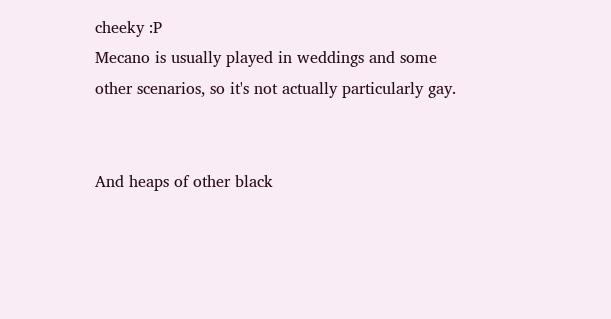cheeky :P
Mecano is usually played in weddings and some other scenarios, so it's not actually particularly gay.


And heaps of other black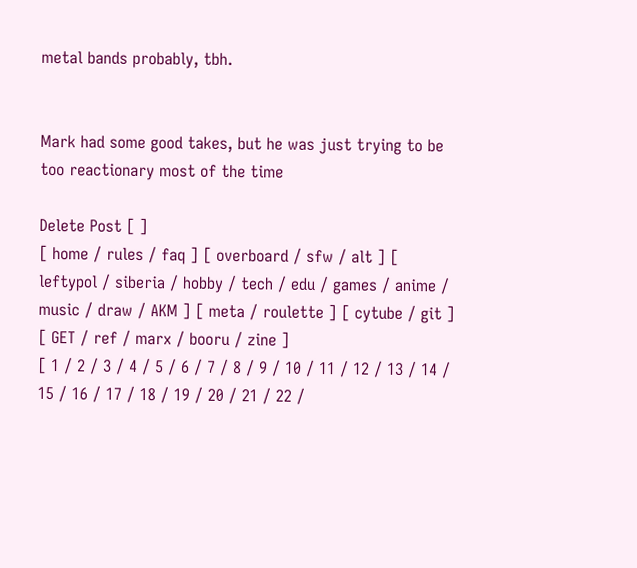metal bands probably, tbh.


Mark had some good takes, but he was just trying to be too reactionary most of the time

Delete Post [ ]
[ home / rules / faq ] [ overboard / sfw / alt ] [ leftypol / siberia / hobby / tech / edu / games / anime / music / draw / AKM ] [ meta / roulette ] [ cytube / git ] [ GET / ref / marx / booru / zine ]
[ 1 / 2 / 3 / 4 / 5 / 6 / 7 / 8 / 9 / 10 / 11 / 12 / 13 / 14 / 15 / 16 / 17 / 18 / 19 / 20 / 21 / 22 /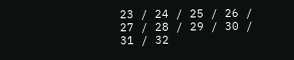23 / 24 / 25 / 26 / 27 / 28 / 29 / 30 / 31 / 32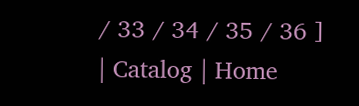/ 33 / 34 / 35 / 36 ]
| Catalog | Home